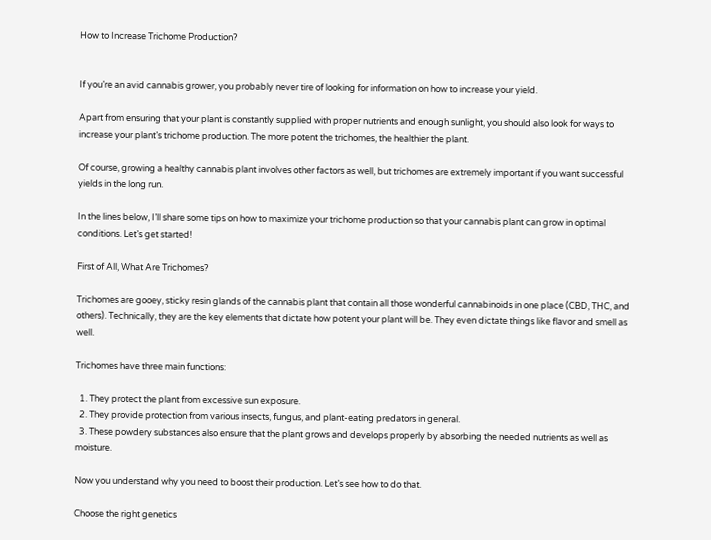How to Increase Trichome Production?


If you’re an avid cannabis grower, you probably never tire of looking for information on how to increase your yield.

Apart from ensuring that your plant is constantly supplied with proper nutrients and enough sunlight, you should also look for ways to increase your plant’s trichome production. The more potent the trichomes, the healthier the plant.

Of course, growing a healthy cannabis plant involves other factors as well, but trichomes are extremely important if you want successful yields in the long run.

In the lines below, I’ll share some tips on how to maximize your trichome production so that your cannabis plant can grow in optimal conditions. Let’s get started!

First of All, What Are Trichomes?

Trichomes are gooey, sticky resin glands of the cannabis plant that contain all those wonderful cannabinoids in one place (CBD, THC, and others). Technically, they are the key elements that dictate how potent your plant will be. They even dictate things like flavor and smell as well.

Trichomes have three main functions:

  1. They protect the plant from excessive sun exposure.
  2. They provide protection from various insects, fungus, and plant-eating predators in general.
  3. These powdery substances also ensure that the plant grows and develops properly by absorbing the needed nutrients as well as moisture.

Now you understand why you need to boost their production. Let’s see how to do that.

Choose the right genetics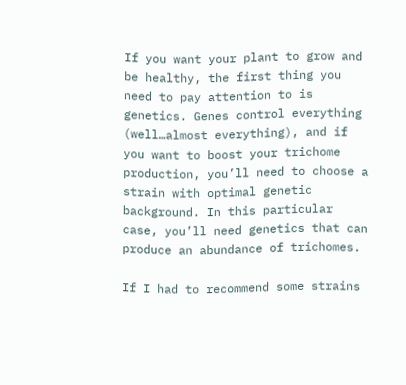If you want your plant to grow and be healthy, the first thing you need to pay attention to is genetics. Genes control everything (well…almost everything), and if you want to boost your trichome production, you’ll need to choose a strain with optimal genetic background. In this particular case, you’ll need genetics that can produce an abundance of trichomes.

If I had to recommend some strains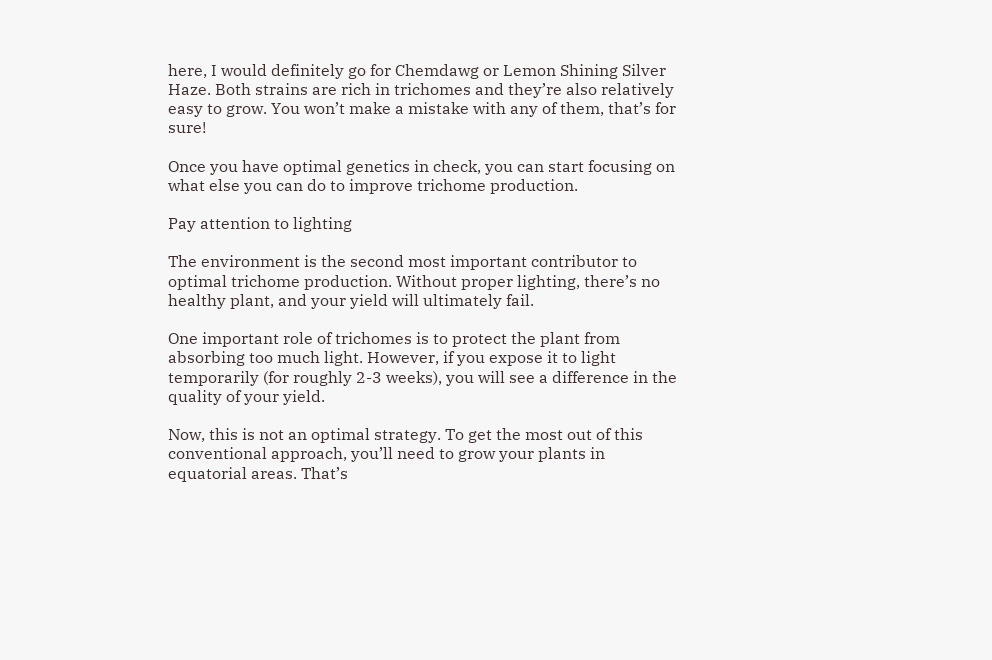here, I would definitely go for Chemdawg or Lemon Shining Silver Haze. Both strains are rich in trichomes and they’re also relatively easy to grow. You won’t make a mistake with any of them, that’s for sure!

Once you have optimal genetics in check, you can start focusing on what else you can do to improve trichome production.

Pay attention to lighting

The environment is the second most important contributor to optimal trichome production. Without proper lighting, there’s no healthy plant, and your yield will ultimately fail.

One important role of trichomes is to protect the plant from absorbing too much light. However, if you expose it to light temporarily (for roughly 2-3 weeks), you will see a difference in the quality of your yield.

Now, this is not an optimal strategy. To get the most out of this conventional approach, you’ll need to grow your plants in equatorial areas. That’s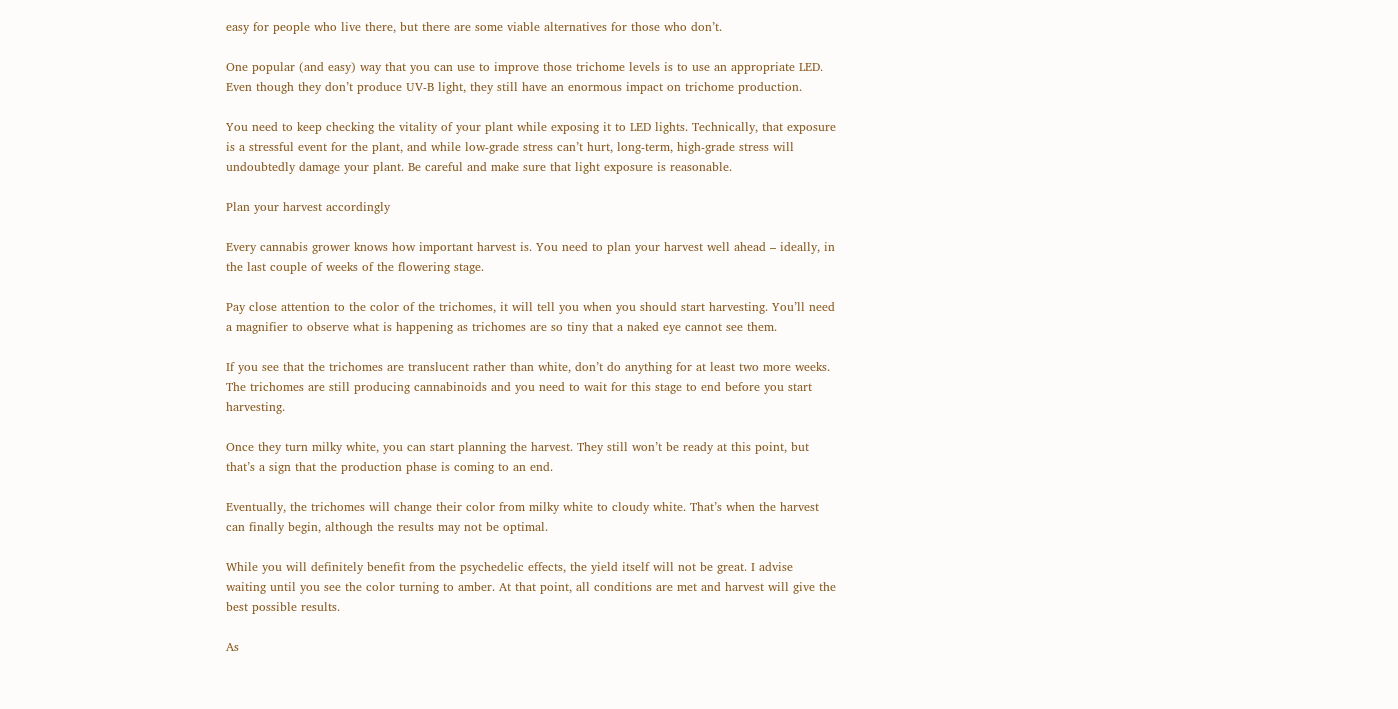easy for people who live there, but there are some viable alternatives for those who don’t.

One popular (and easy) way that you can use to improve those trichome levels is to use an appropriate LED. Even though they don’t produce UV-B light, they still have an enormous impact on trichome production.

You need to keep checking the vitality of your plant while exposing it to LED lights. Technically, that exposure is a stressful event for the plant, and while low-grade stress can’t hurt, long-term, high-grade stress will undoubtedly damage your plant. Be careful and make sure that light exposure is reasonable.

Plan your harvest accordingly

Every cannabis grower knows how important harvest is. You need to plan your harvest well ahead – ideally, in the last couple of weeks of the flowering stage.

Pay close attention to the color of the trichomes, it will tell you when you should start harvesting. You’ll need a magnifier to observe what is happening as trichomes are so tiny that a naked eye cannot see them.

If you see that the trichomes are translucent rather than white, don’t do anything for at least two more weeks. The trichomes are still producing cannabinoids and you need to wait for this stage to end before you start harvesting.

Once they turn milky white, you can start planning the harvest. They still won’t be ready at this point, but that’s a sign that the production phase is coming to an end.

Eventually, the trichomes will change their color from milky white to cloudy white. That’s when the harvest can finally begin, although the results may not be optimal.

While you will definitely benefit from the psychedelic effects, the yield itself will not be great. I advise waiting until you see the color turning to amber. At that point, all conditions are met and harvest will give the best possible results.

As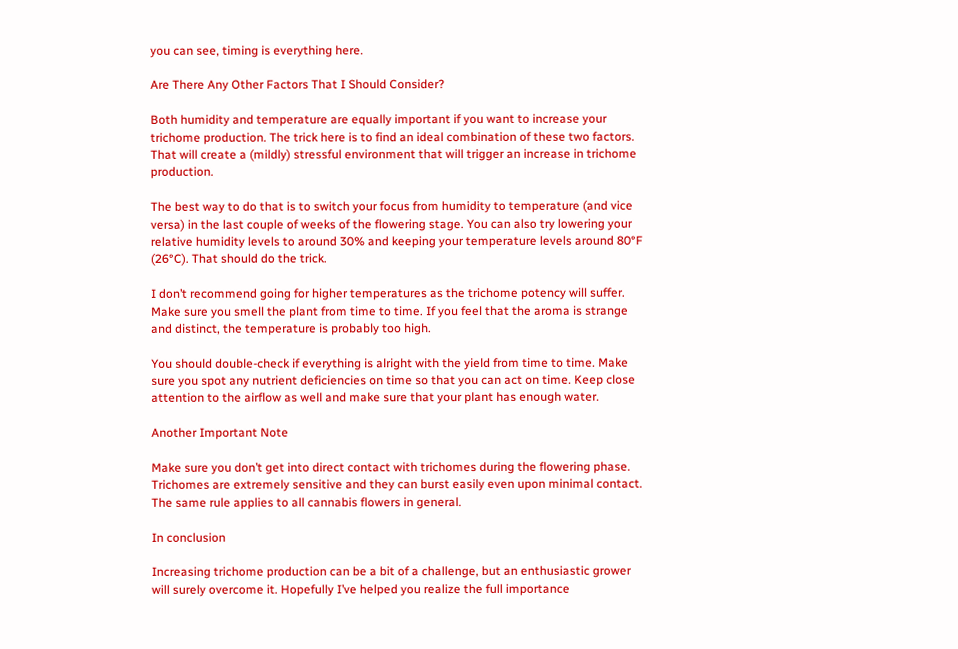you can see, timing is everything here.

Are There Any Other Factors That I Should Consider?

Both humidity and temperature are equally important if you want to increase your trichome production. The trick here is to find an ideal combination of these two factors. That will create a (mildly) stressful environment that will trigger an increase in trichome production.

The best way to do that is to switch your focus from humidity to temperature (and vice versa) in the last couple of weeks of the flowering stage. You can also try lowering your relative humidity levels to around 30% and keeping your temperature levels around 80°F (26°C). That should do the trick.

I don’t recommend going for higher temperatures as the trichome potency will suffer. Make sure you smell the plant from time to time. If you feel that the aroma is strange and distinct, the temperature is probably too high.

You should double-check if everything is alright with the yield from time to time. Make sure you spot any nutrient deficiencies on time so that you can act on time. Keep close attention to the airflow as well and make sure that your plant has enough water.

Another Important Note

Make sure you don’t get into direct contact with trichomes during the flowering phase. Trichomes are extremely sensitive and they can burst easily even upon minimal contact. The same rule applies to all cannabis flowers in general.

In conclusion

Increasing trichome production can be a bit of a challenge, but an enthusiastic grower will surely overcome it. Hopefully I’ve helped you realize the full importance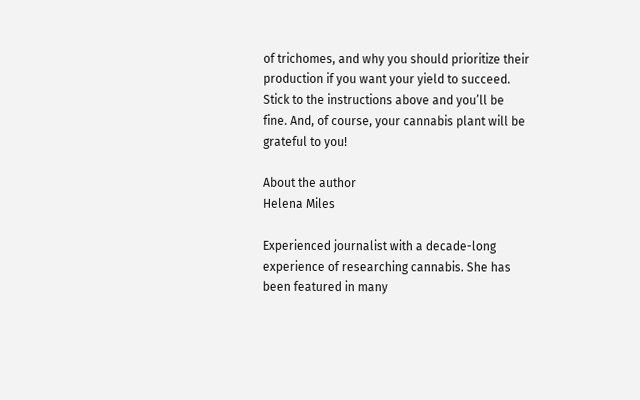of trichomes, and why you should prioritize their production if you want your yield to succeed. Stick to the instructions above and you’ll be fine. And, of course, your cannabis plant will be grateful to you!

About the author
Helena Miles

Experienced journalist with a decade-long experience of researching cannabis. She has been featured in many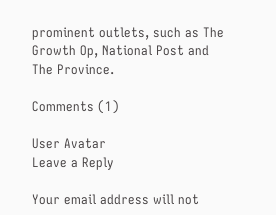prominent outlets, such as The Growth Op, National Post and The Province.

Comments (1)

User Avatar
Leave a Reply

Your email address will not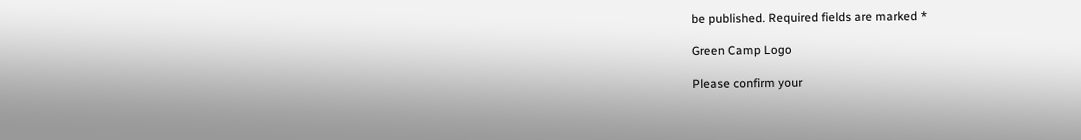be published. Required fields are marked *

Green Camp Logo

Please confirm your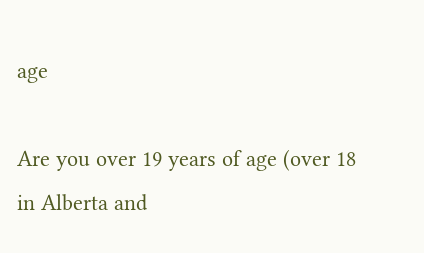age

Are you over 19 years of age (over 18 in Alberta and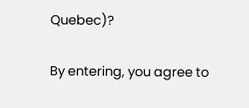Quebec)?

By entering, you agree to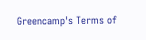Greencamp's Terms of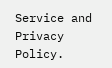Service and Privacy Policy.